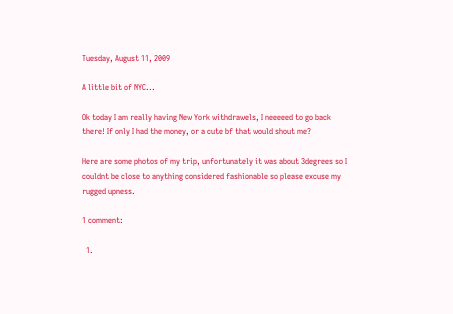Tuesday, August 11, 2009

A little bit of NYC...

Ok today I am really having New York withdrawels, I neeeeed to go back there! If only I had the money, or a cute bf that would shout me?

Here are some photos of my trip, unfortunately it was about 3degrees so I couldnt be close to anything considered fashionable so please excuse my rugged upness.

1 comment:

  1.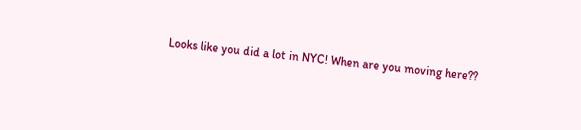Looks like you did a lot in NYC! When are you moving here??